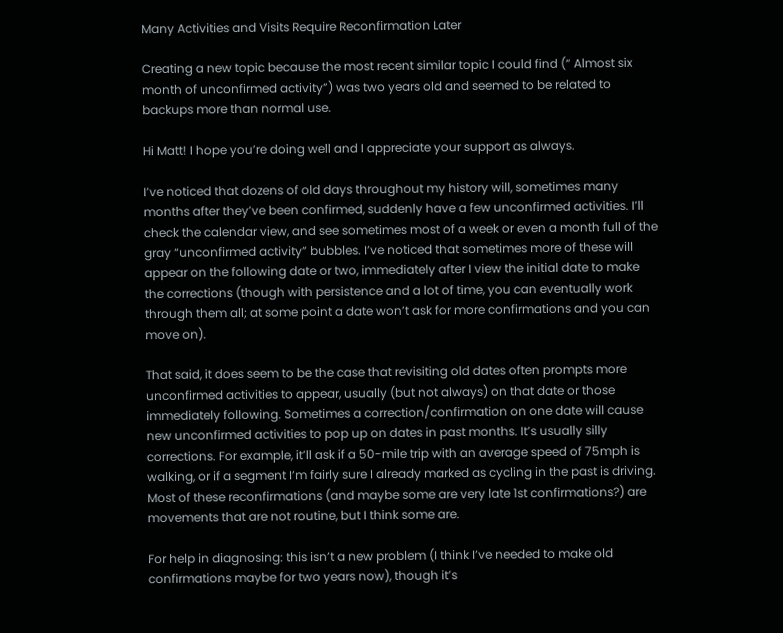Many Activities and Visits Require Reconfirmation Later

Creating a new topic because the most recent similar topic I could find (“ Almost six month of unconfirmed activity”) was two years old and seemed to be related to backups more than normal use.

Hi Matt! I hope you’re doing well and I appreciate your support as always.

I’ve noticed that dozens of old days throughout my history will, sometimes many months after they’ve been confirmed, suddenly have a few unconfirmed activities. I’ll check the calendar view, and see sometimes most of a week or even a month full of the gray “unconfirmed activity” bubbles. I’ve noticed that sometimes more of these will appear on the following date or two, immediately after I view the initial date to make the corrections (though with persistence and a lot of time, you can eventually work through them all; at some point a date won’t ask for more confirmations and you can move on).

That said, it does seem to be the case that revisiting old dates often prompts more unconfirmed activities to appear, usually (but not always) on that date or those immediately following. Sometimes a correction/confirmation on one date will cause new unconfirmed activities to pop up on dates in past months. It’s usually silly corrections. For example, it’ll ask if a 50-mile trip with an average speed of 75mph is walking, or if a segment I’m fairly sure I already marked as cycling in the past is driving. Most of these reconfirmations (and maybe some are very late 1st confirmations?) are movements that are not routine, but I think some are.

For help in diagnosing: this isn’t a new problem (I think I’ve needed to make old confirmations maybe for two years now), though it’s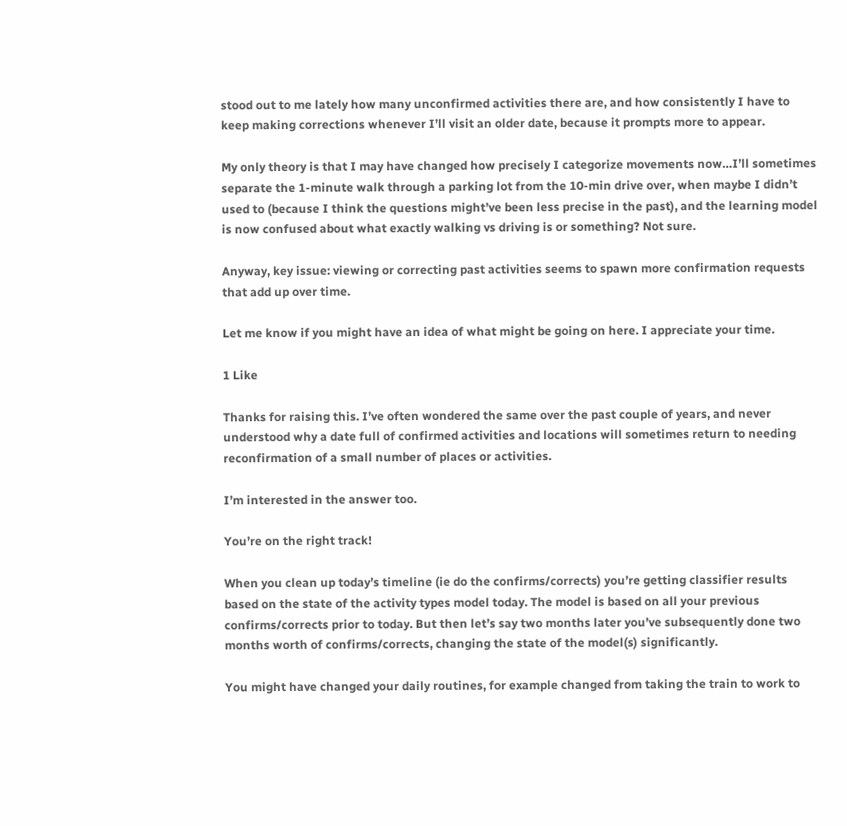stood out to me lately how many unconfirmed activities there are, and how consistently I have to keep making corrections whenever I’ll visit an older date, because it prompts more to appear.

My only theory is that I may have changed how precisely I categorize movements now…I’ll sometimes separate the 1-minute walk through a parking lot from the 10-min drive over, when maybe I didn’t used to (because I think the questions might’ve been less precise in the past), and the learning model is now confused about what exactly walking vs driving is or something? Not sure.

Anyway, key issue: viewing or correcting past activities seems to spawn more confirmation requests that add up over time.

Let me know if you might have an idea of what might be going on here. I appreciate your time.

1 Like

Thanks for raising this. I’ve often wondered the same over the past couple of years, and never understood why a date full of confirmed activities and locations will sometimes return to needing reconfirmation of a small number of places or activities.

I’m interested in the answer too.

You’re on the right track!

When you clean up today’s timeline (ie do the confirms/corrects) you’re getting classifier results based on the state of the activity types model today. The model is based on all your previous confirms/corrects prior to today. But then let’s say two months later you’ve subsequently done two months worth of confirms/corrects, changing the state of the model(s) significantly.

You might have changed your daily routines, for example changed from taking the train to work to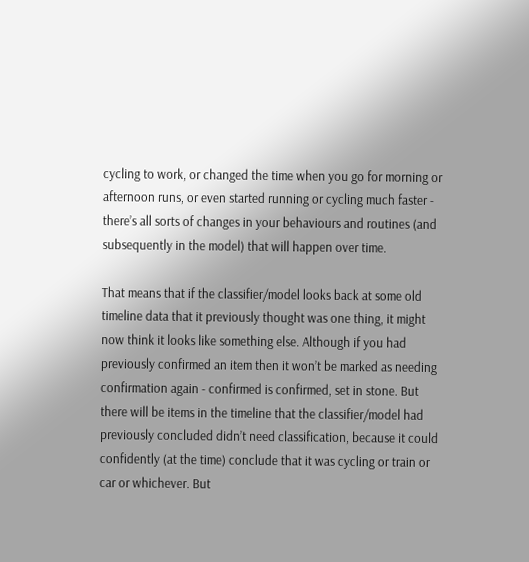cycling to work, or changed the time when you go for morning or afternoon runs, or even started running or cycling much faster - there’s all sorts of changes in your behaviours and routines (and subsequently in the model) that will happen over time.

That means that if the classifier/model looks back at some old timeline data that it previously thought was one thing, it might now think it looks like something else. Although if you had previously confirmed an item then it won’t be marked as needing confirmation again - confirmed is confirmed, set in stone. But there will be items in the timeline that the classifier/model had previously concluded didn’t need classification, because it could confidently (at the time) conclude that it was cycling or train or car or whichever. But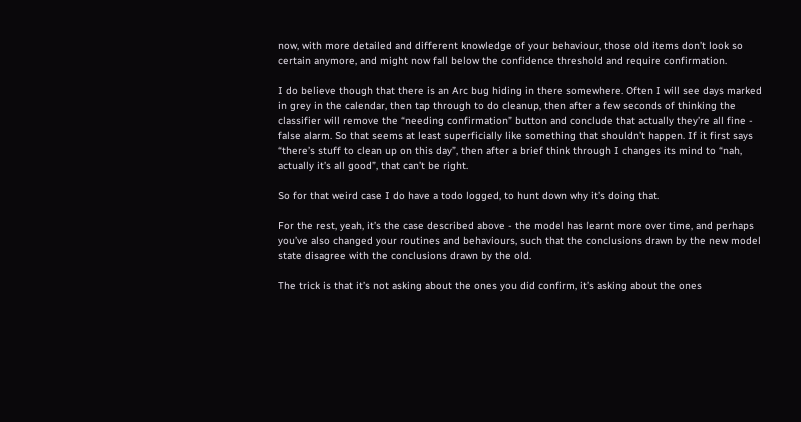now, with more detailed and different knowledge of your behaviour, those old items don’t look so certain anymore, and might now fall below the confidence threshold and require confirmation.

I do believe though that there is an Arc bug hiding in there somewhere. Often I will see days marked in grey in the calendar, then tap through to do cleanup, then after a few seconds of thinking the classifier will remove the “needing confirmation” button and conclude that actually they’re all fine - false alarm. So that seems at least superficially like something that shouldn’t happen. If it first says “there’s stuff to clean up on this day”, then after a brief think through I changes its mind to “nah, actually it’s all good”, that can’t be right.

So for that weird case I do have a todo logged, to hunt down why it’s doing that.

For the rest, yeah, it’s the case described above - the model has learnt more over time, and perhaps you’ve also changed your routines and behaviours, such that the conclusions drawn by the new model state disagree with the conclusions drawn by the old.

The trick is that it’s not asking about the ones you did confirm, it’s asking about the ones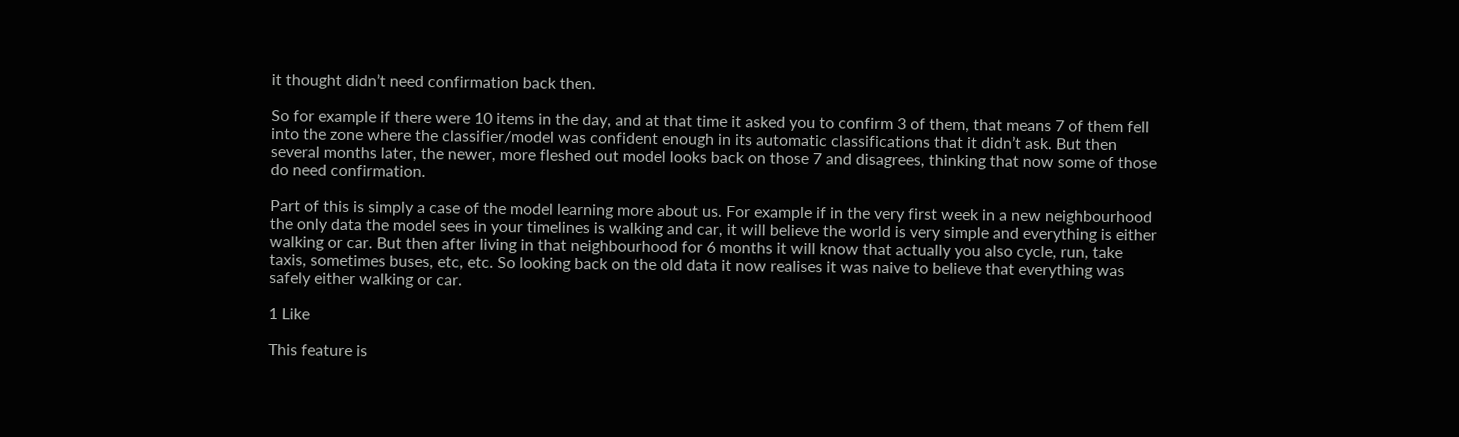it thought didn’t need confirmation back then.

So for example if there were 10 items in the day, and at that time it asked you to confirm 3 of them, that means 7 of them fell into the zone where the classifier/model was confident enough in its automatic classifications that it didn’t ask. But then several months later, the newer, more fleshed out model looks back on those 7 and disagrees, thinking that now some of those do need confirmation.

Part of this is simply a case of the model learning more about us. For example if in the very first week in a new neighbourhood the only data the model sees in your timelines is walking and car, it will believe the world is very simple and everything is either walking or car. But then after living in that neighbourhood for 6 months it will know that actually you also cycle, run, take taxis, sometimes buses, etc, etc. So looking back on the old data it now realises it was naive to believe that everything was safely either walking or car.

1 Like

This feature is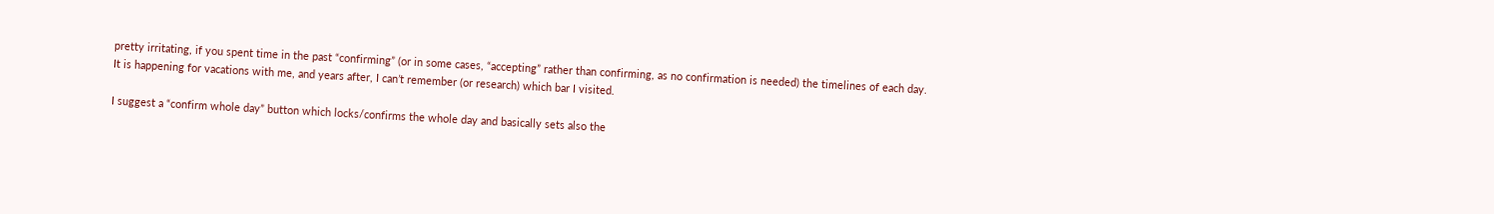pretty irritating, if you spent time in the past “confirming” (or in some cases, “accepting” rather than confirming, as no confirmation is needed) the timelines of each day. It is happening for vacations with me, and years after, I can’t remember (or research) which bar I visited.

I suggest a “confirm whole day” button which locks/confirms the whole day and basically sets also the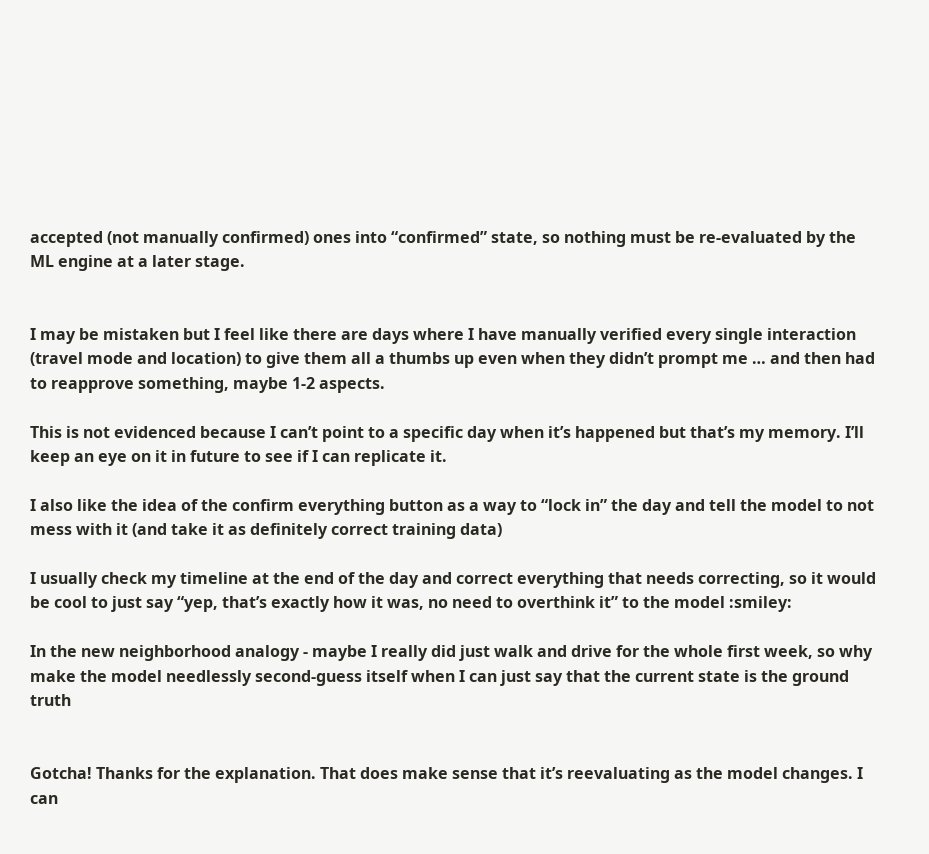accepted (not manually confirmed) ones into “confirmed” state, so nothing must be re-evaluated by the ML engine at a later stage.


I may be mistaken but I feel like there are days where I have manually verified every single interaction (travel mode and location) to give them all a thumbs up even when they didn’t prompt me … and then had to reapprove something, maybe 1-2 aspects.

This is not evidenced because I can’t point to a specific day when it’s happened but that’s my memory. I’ll keep an eye on it in future to see if I can replicate it.

I also like the idea of the confirm everything button as a way to “lock in” the day and tell the model to not mess with it (and take it as definitely correct training data)

I usually check my timeline at the end of the day and correct everything that needs correcting, so it would be cool to just say “yep, that’s exactly how it was, no need to overthink it” to the model :smiley:

In the new neighborhood analogy - maybe I really did just walk and drive for the whole first week, so why make the model needlessly second-guess itself when I can just say that the current state is the ground truth


Gotcha! Thanks for the explanation. That does make sense that it’s reevaluating as the model changes. I can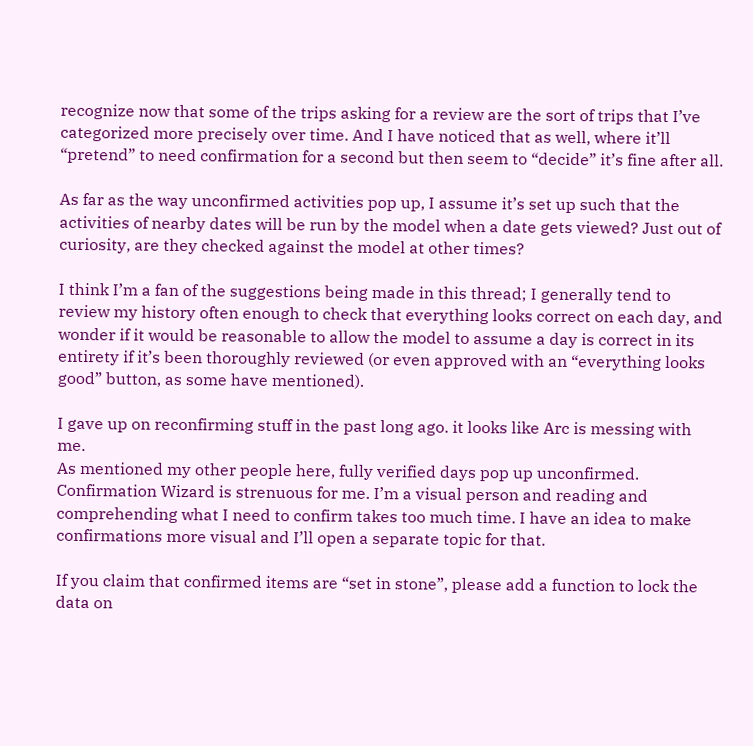recognize now that some of the trips asking for a review are the sort of trips that I’ve categorized more precisely over time. And I have noticed that as well, where it’ll “pretend” to need confirmation for a second but then seem to “decide” it’s fine after all.

As far as the way unconfirmed activities pop up, I assume it’s set up such that the activities of nearby dates will be run by the model when a date gets viewed? Just out of curiosity, are they checked against the model at other times?

I think I’m a fan of the suggestions being made in this thread; I generally tend to review my history often enough to check that everything looks correct on each day, and wonder if it would be reasonable to allow the model to assume a day is correct in its entirety if it’s been thoroughly reviewed (or even approved with an “everything looks good” button, as some have mentioned).

I gave up on reconfirming stuff in the past long ago. it looks like Arc is messing with me.
As mentioned my other people here, fully verified days pop up unconfirmed. Confirmation Wizard is strenuous for me. I’m a visual person and reading and comprehending what I need to confirm takes too much time. I have an idea to make confirmations more visual and I’ll open a separate topic for that.

If you claim that confirmed items are “set in stone”, please add a function to lock the data on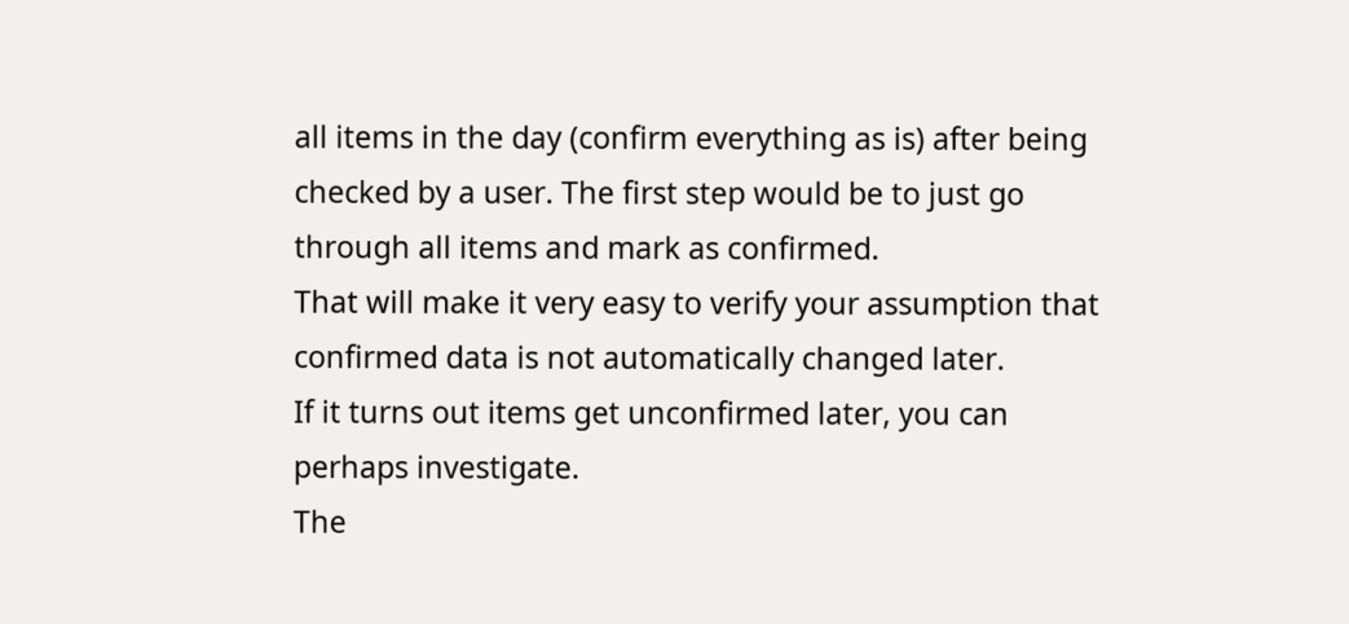all items in the day (confirm everything as is) after being checked by a user. The first step would be to just go through all items and mark as confirmed.
That will make it very easy to verify your assumption that confirmed data is not automatically changed later.
If it turns out items get unconfirmed later, you can perhaps investigate.
The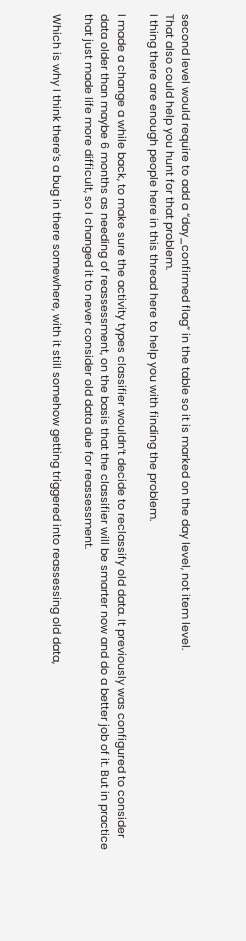second level would require to add a “day_confirmed flag” in the table so it is marked on the day level, not item level.
That also could help you hunt for that problem.
I thing there are enough people here in this thread here to help you with finding the problem.

I made a change a while back, to make sure the activity types classifier wouldn’t decide to reclassify old data. It previously was configured to consider data older than maybe 6 months as needing of reassessment, on the basis that the classifier will be smarter now and do a better job of it. But in practice that just made life more difficult, so I changed it to never consider old data due for reassessment.

Which is why I think there’s a bug in there somewhere, with it still somehow getting triggered into reassessing old data,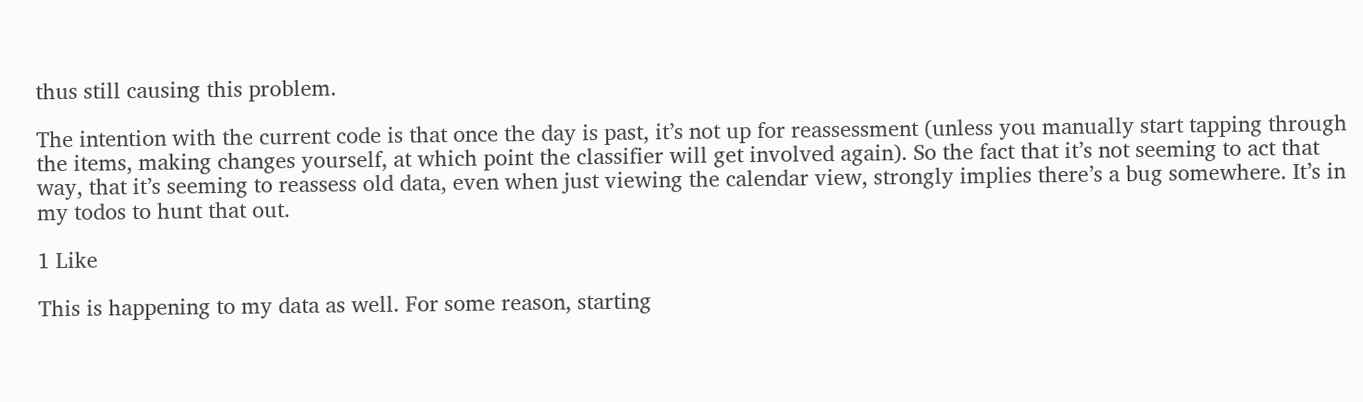thus still causing this problem.

The intention with the current code is that once the day is past, it’s not up for reassessment (unless you manually start tapping through the items, making changes yourself, at which point the classifier will get involved again). So the fact that it’s not seeming to act that way, that it’s seeming to reassess old data, even when just viewing the calendar view, strongly implies there’s a bug somewhere. It’s in my todos to hunt that out.

1 Like

This is happening to my data as well. For some reason, starting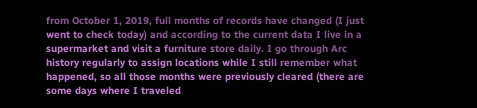from October 1, 2019, full months of records have changed (I just went to check today) and according to the current data I live in a supermarket and visit a furniture store daily. I go through Arc history regularly to assign locations while I still remember what happened, so all those months were previously cleared (there are some days where I traveled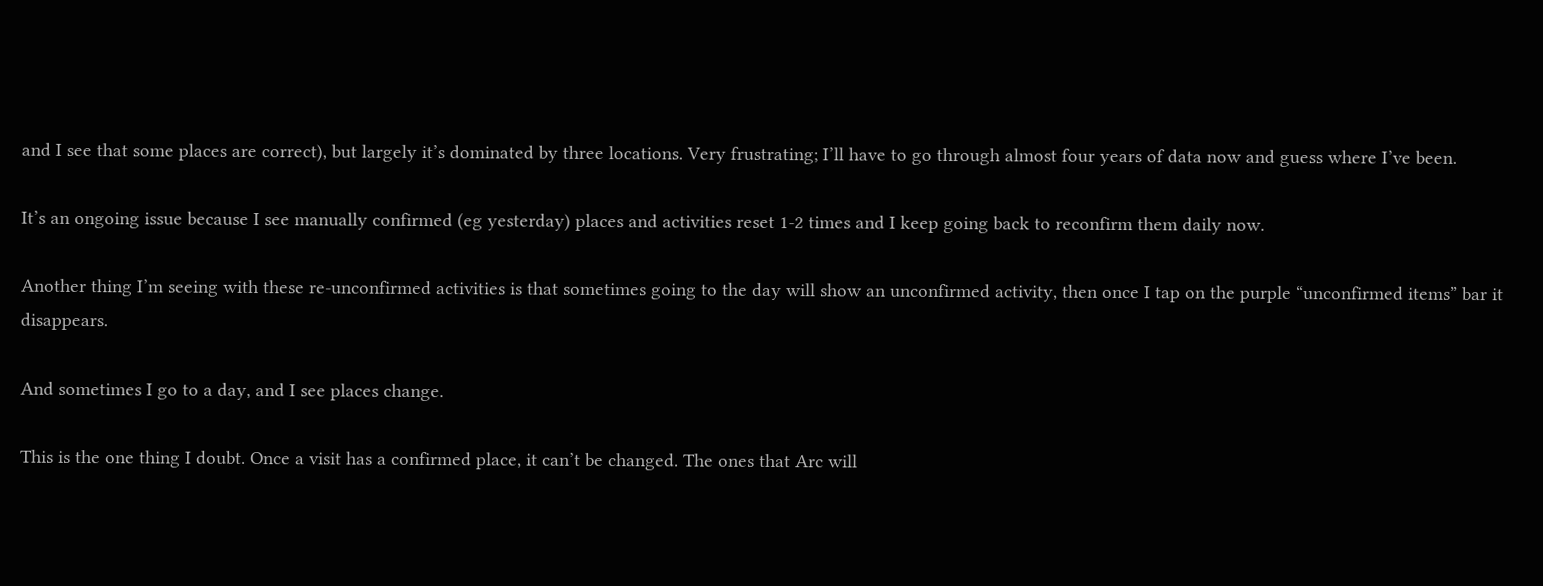and I see that some places are correct), but largely it’s dominated by three locations. Very frustrating; I’ll have to go through almost four years of data now and guess where I’ve been.

It’s an ongoing issue because I see manually confirmed (eg yesterday) places and activities reset 1-2 times and I keep going back to reconfirm them daily now.

Another thing I’m seeing with these re-unconfirmed activities is that sometimes going to the day will show an unconfirmed activity, then once I tap on the purple “unconfirmed items” bar it disappears.

And sometimes I go to a day, and I see places change.

This is the one thing I doubt. Once a visit has a confirmed place, it can’t be changed. The ones that Arc will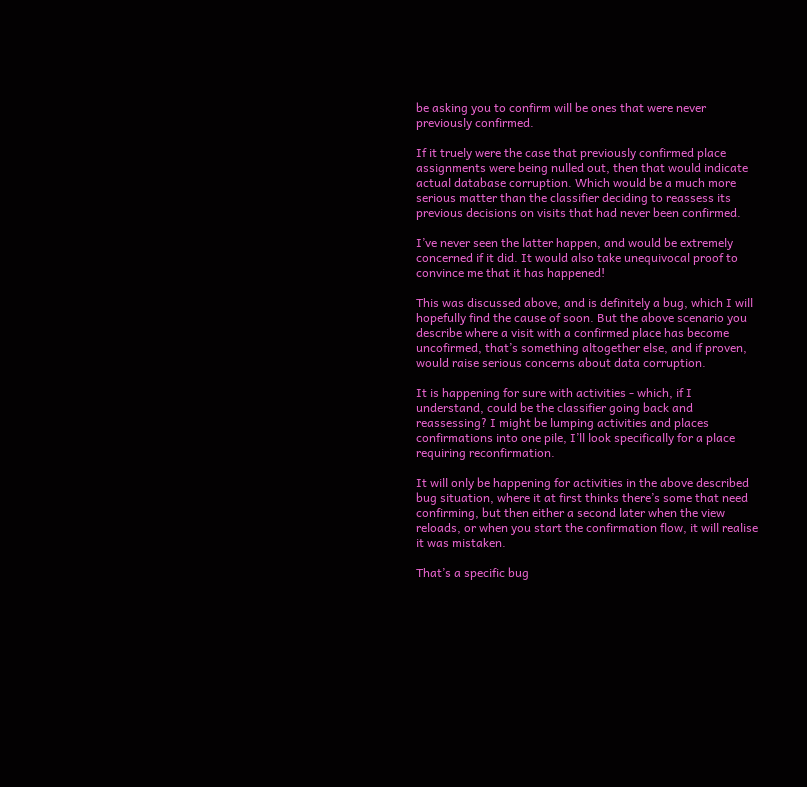be asking you to confirm will be ones that were never previously confirmed.

If it truely were the case that previously confirmed place assignments were being nulled out, then that would indicate actual database corruption. Which would be a much more serious matter than the classifier deciding to reassess its previous decisions on visits that had never been confirmed.

I’ve never seen the latter happen, and would be extremely concerned if it did. It would also take unequivocal proof to convince me that it has happened!

This was discussed above, and is definitely a bug, which I will hopefully find the cause of soon. But the above scenario you describe where a visit with a confirmed place has become uncofirmed, that’s something altogether else, and if proven, would raise serious concerns about data corruption.

It is happening for sure with activities - which, if I understand, could be the classifier going back and reassessing? I might be lumping activities and places confirmations into one pile, I’ll look specifically for a place requiring reconfirmation.

It will only be happening for activities in the above described bug situation, where it at first thinks there’s some that need confirming, but then either a second later when the view reloads, or when you start the confirmation flow, it will realise it was mistaken.

That’s a specific bug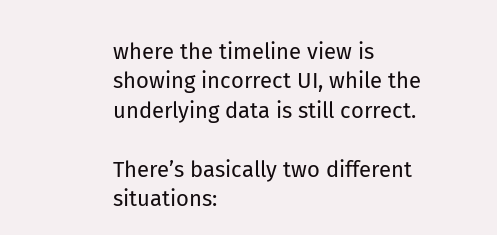where the timeline view is showing incorrect UI, while the underlying data is still correct.

There’s basically two different situations: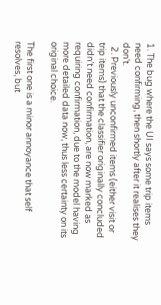1. The bug where the UI says some trip items need confirming, then shortly after it realises they don’t.
  2. Previously unconfirmed items (either visit or trip items) that the classifier originally concluded didn’t need confirmation, are now marked as requiring confirmation, due to the model having more detailed data now, thus less certainty on its original choice.

The first one is a minor annoyance that self resolves, but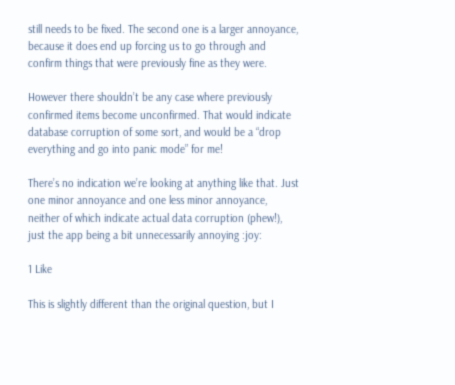still needs to be fixed. The second one is a larger annoyance, because it does end up forcing us to go through and confirm things that were previously fine as they were.

However there shouldn’t be any case where previously confirmed items become unconfirmed. That would indicate database corruption of some sort, and would be a “drop everything and go into panic mode” for me!

There’s no indication we’re looking at anything like that. Just one minor annoyance and one less minor annoyance, neither of which indicate actual data corruption (phew!), just the app being a bit unnecessarily annoying :joy:

1 Like

This is slightly different than the original question, but I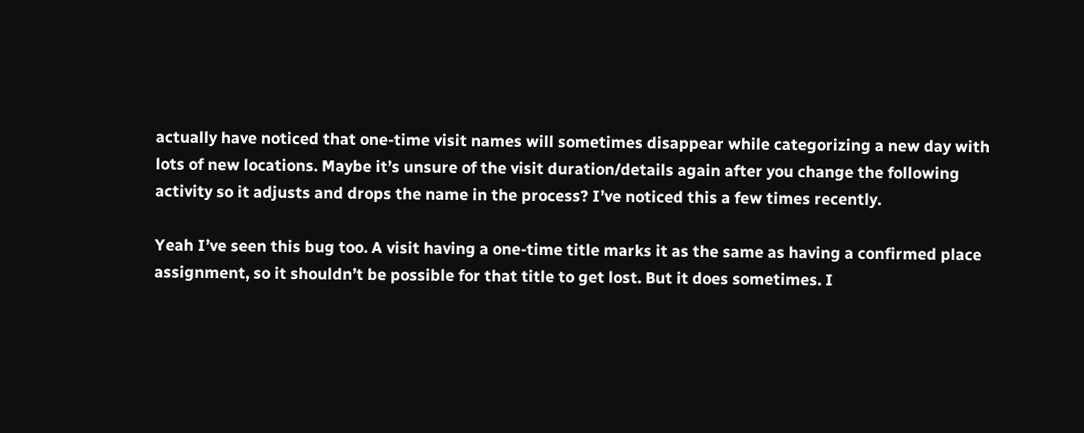actually have noticed that one-time visit names will sometimes disappear while categorizing a new day with lots of new locations. Maybe it’s unsure of the visit duration/details again after you change the following activity so it adjusts and drops the name in the process? I’ve noticed this a few times recently.

Yeah I’ve seen this bug too. A visit having a one-time title marks it as the same as having a confirmed place assignment, so it shouldn’t be possible for that title to get lost. But it does sometimes. I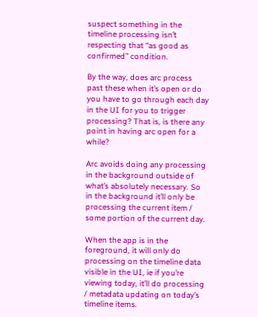suspect something in the timeline processing isn’t respecting that “as good as confirmed” condition.

By the way, does arc process past these when it’s open or do you have to go through each day in the UI for you to trigger processing? That is, is there any point in having arc open for a while?

Arc avoids doing any processing in the background outside of what’s absolutely necessary. So in the background it’ll only be processing the current item / some portion of the current day.

When the app is in the foreground, it will only do processing on the timeline data visible in the UI, ie if you’re viewing today, it’ll do processing / metadata updating on today’s timeline items.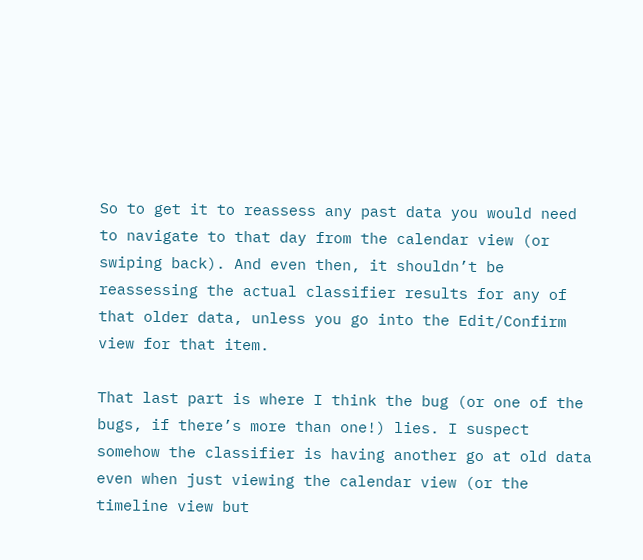So to get it to reassess any past data you would need to navigate to that day from the calendar view (or swiping back). And even then, it shouldn’t be reassessing the actual classifier results for any of that older data, unless you go into the Edit/Confirm view for that item.

That last part is where I think the bug (or one of the bugs, if there’s more than one!) lies. I suspect somehow the classifier is having another go at old data even when just viewing the calendar view (or the timeline view but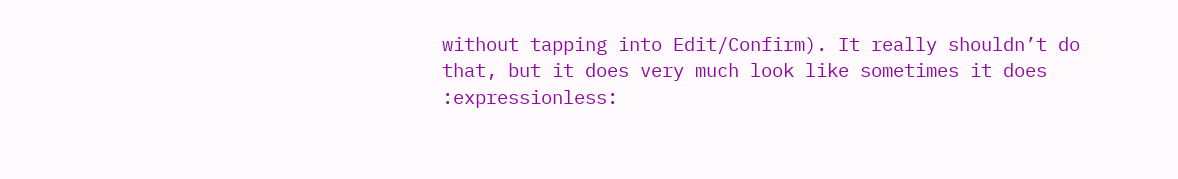without tapping into Edit/Confirm). It really shouldn’t do that, but it does very much look like sometimes it does :expressionless: